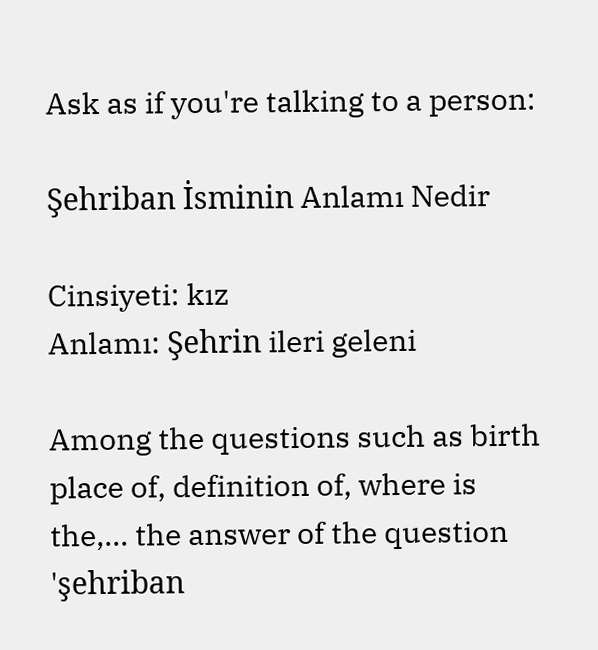Ask as if you're talking to a person:

Şehriban İsminin Anlamı Nedir

Cinsiyeti: kız
Anlamı: Şehrin ileri geleni

Among the questions such as birth place of, definition of, where is the,... the answer of the question 'şehriban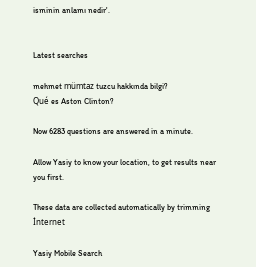isminin anlamı nedir'.


Latest searches

mehmet mümtaz tuzcu hakkında bilgi?
Qué es Aston Clinton?

Now 6283 questions are answered in a minute.

Allow Yasiy to know your location, to get results near you first.

These data are collected automatically by trimming İnternet

Yasiy Mobile Search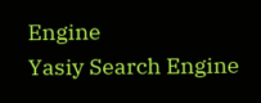Engine
Yasiy Search Engine